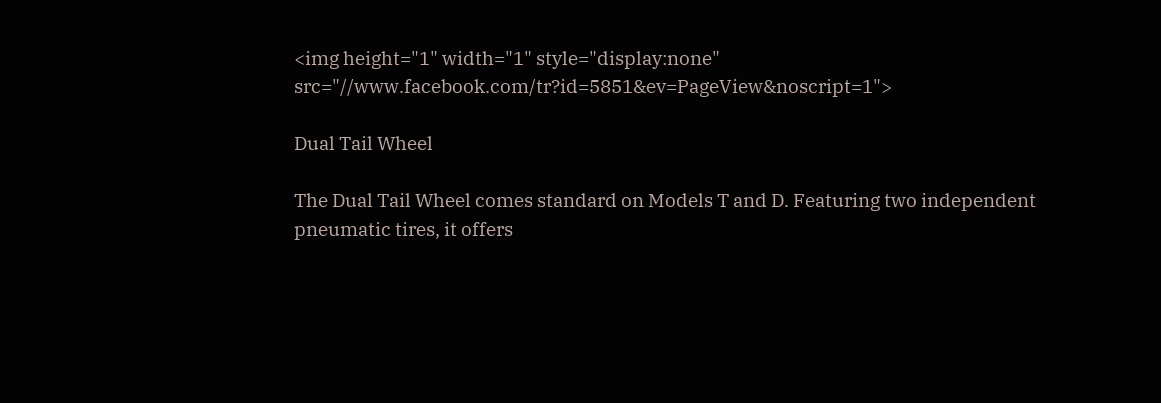<img height="1" width="1" style="display:none" src="//www.facebook.com/tr?id=5851&ev=PageView&noscript=1">

Dual Tail Wheel

The Dual Tail Wheel comes standard on Models T and D. Featuring two independent pneumatic tires, it offers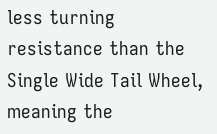less turning resistance than the Single Wide Tail Wheel, meaning the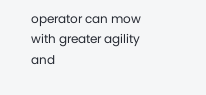operator can mow with greater agility and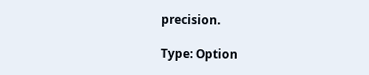precision.

Type: Option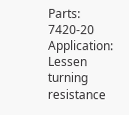Parts: 7420-20
Application: Lessen turning resistance